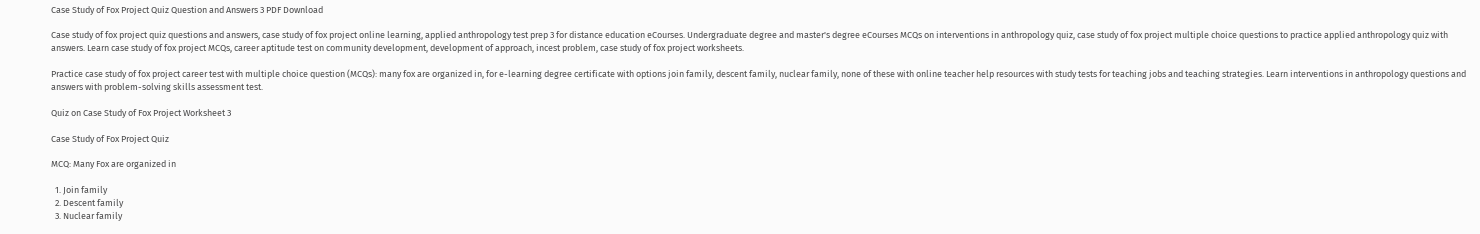Case Study of Fox Project Quiz Question and Answers 3 PDF Download

Case study of fox project quiz questions and answers, case study of fox project online learning, applied anthropology test prep 3 for distance education eCourses. Undergraduate degree and master's degree eCourses MCQs on interventions in anthropology quiz, case study of fox project multiple choice questions to practice applied anthropology quiz with answers. Learn case study of fox project MCQs, career aptitude test on community development, development of approach, incest problem, case study of fox project worksheets.

Practice case study of fox project career test with multiple choice question (MCQs): many fox are organized in, for e-learning degree certificate with options join family, descent family, nuclear family, none of these with online teacher help resources with study tests for teaching jobs and teaching strategies. Learn interventions in anthropology questions and answers with problem-solving skills assessment test.

Quiz on Case Study of Fox Project Worksheet 3

Case Study of Fox Project Quiz

MCQ: Many Fox are organized in

  1. Join family
  2. Descent family
  3. Nuclear family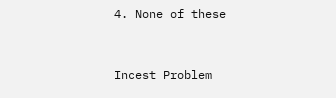4. None of these


Incest Problem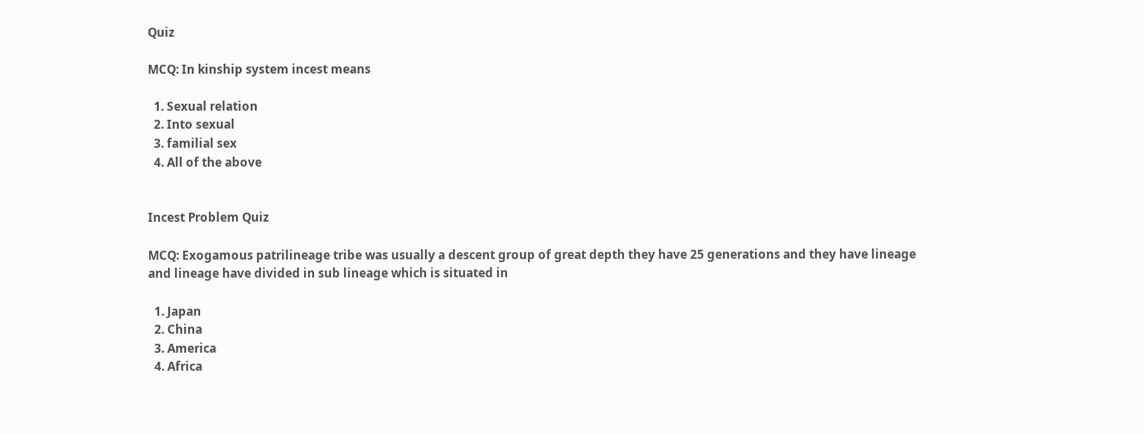Quiz

MCQ: In kinship system incest means

  1. Sexual relation
  2. Into sexual
  3. familial sex
  4. All of the above


Incest Problem Quiz

MCQ: Exogamous patrilineage tribe was usually a descent group of great depth they have 25 generations and they have lineage and lineage have divided in sub lineage which is situated in

  1. Japan
  2. China
  3. America
  4. Africa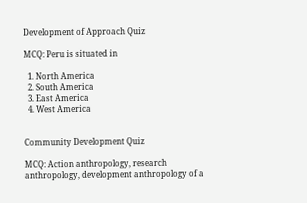Development of Approach Quiz

MCQ: Peru is situated in

  1. North America
  2. South America
  3. East America
  4. West America


Community Development Quiz

MCQ: Action anthropology, research anthropology, development anthropology of a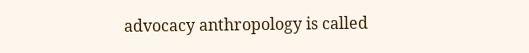advocacy anthropology is called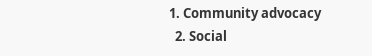1. Community advocacy
  2. Social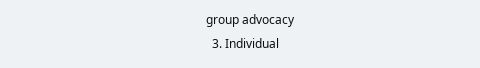group advocacy
  3. Individual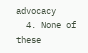advocacy
  4. None of these